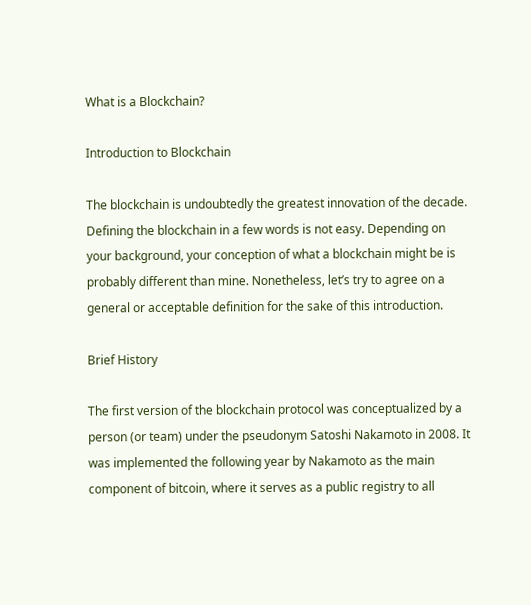What is a Blockchain?

Introduction to Blockchain

The blockchain is undoubtedly the greatest innovation of the decade. Defining the blockchain in a few words is not easy. Depending on your background, your conception of what a blockchain might be is probably different than mine. Nonetheless, let’s try to agree on a general or acceptable definition for the sake of this introduction.

Brief History

The first version of the blockchain protocol was conceptualized by a person (or team) under the pseudonym Satoshi Nakamoto in 2008. It was implemented the following year by Nakamoto as the main component of bitcoin, where it serves as a public registry to all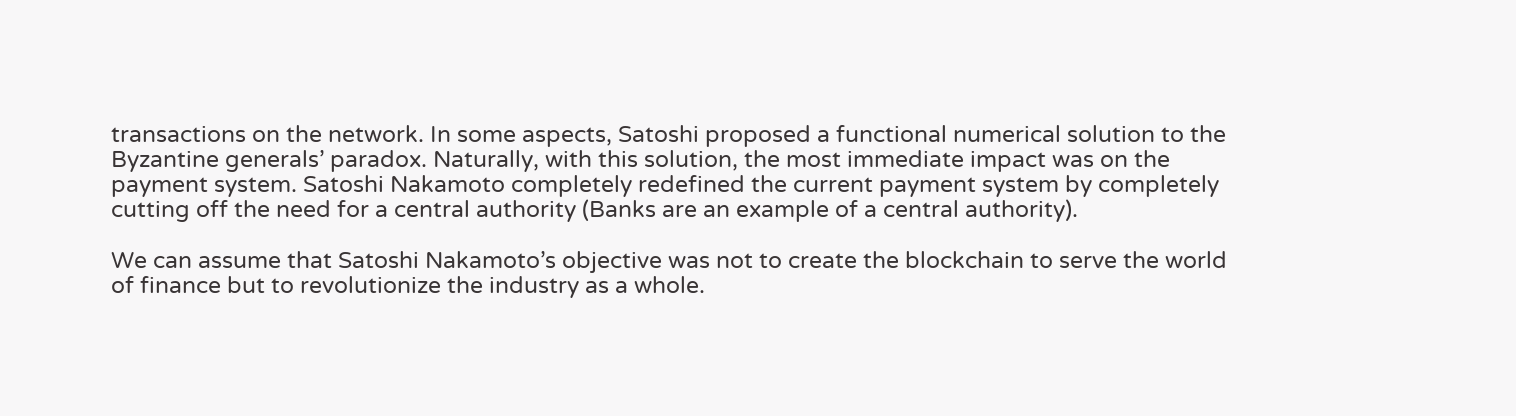transactions on the network. In some aspects, Satoshi proposed a functional numerical solution to the Byzantine generals’ paradox. Naturally, with this solution, the most immediate impact was on the payment system. Satoshi Nakamoto completely redefined the current payment system by completely cutting off the need for a central authority (Banks are an example of a central authority).

We can assume that Satoshi Nakamoto’s objective was not to create the blockchain to serve the world of finance but to revolutionize the industry as a whole.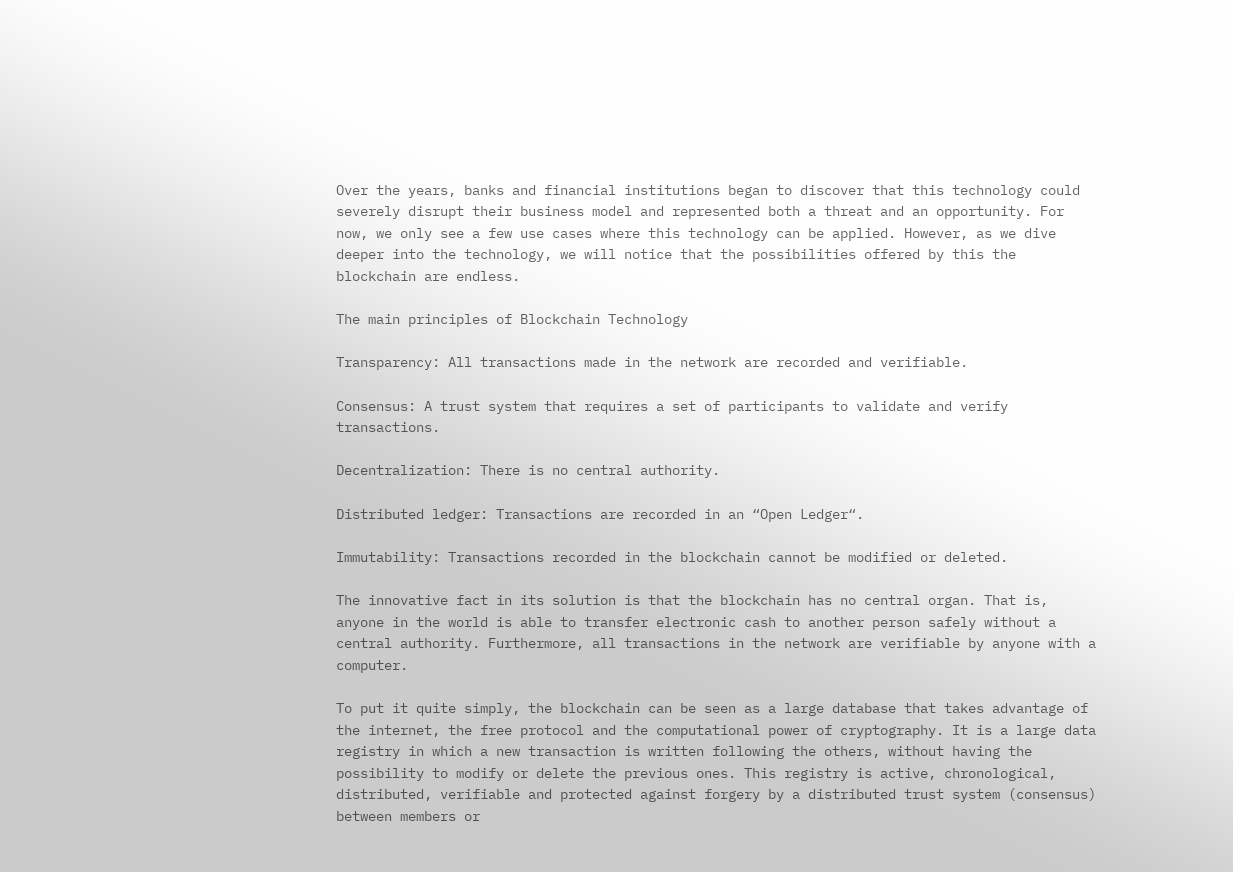Over the years, banks and financial institutions began to discover that this technology could severely disrupt their business model and represented both a threat and an opportunity. For now, we only see a few use cases where this technology can be applied. However, as we dive deeper into the technology, we will notice that the possibilities offered by this the blockchain are endless.

The main principles of Blockchain Technology

Transparency: All transactions made in the network are recorded and verifiable.

Consensus: A trust system that requires a set of participants to validate and verify transactions.

Decentralization: There is no central authority.

Distributed ledger: Transactions are recorded in an “Open Ledger“.

Immutability: Transactions recorded in the blockchain cannot be modified or deleted.

The innovative fact in its solution is that the blockchain has no central organ. That is, anyone in the world is able to transfer electronic cash to another person safely without a central authority. Furthermore, all transactions in the network are verifiable by anyone with a computer.

To put it quite simply, the blockchain can be seen as a large database that takes advantage of the internet, the free protocol and the computational power of cryptography. It is a large data registry in which a new transaction is written following the others, without having the possibility to modify or delete the previous ones. This registry is active, chronological, distributed, verifiable and protected against forgery by a distributed trust system (consensus) between members or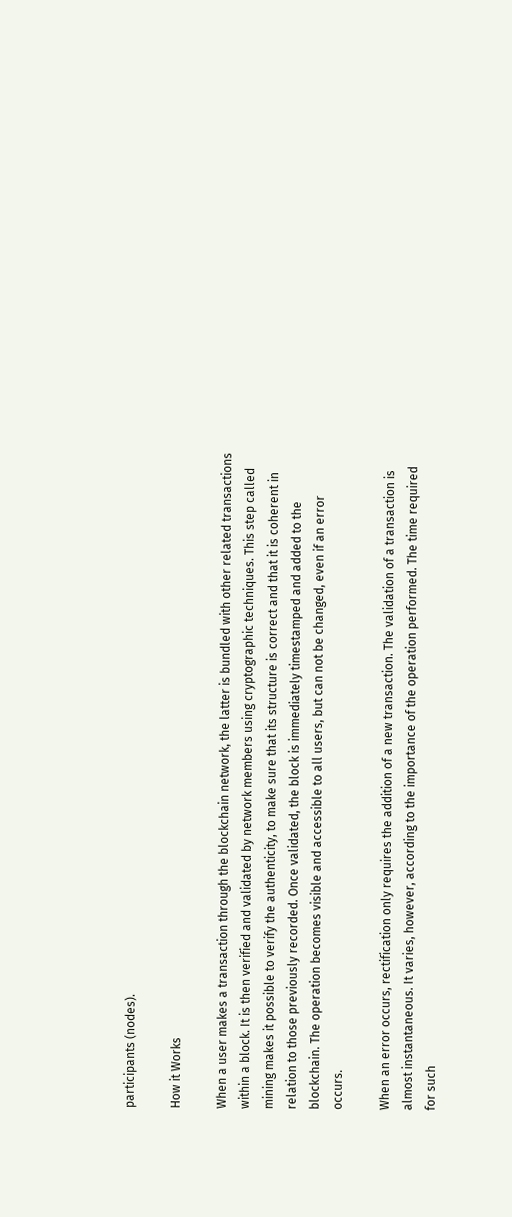participants (nodes).

How it Works

When a user makes a transaction through the blockchain network, the latter is bundled with other related transactions within a block. It is then verified and validated by network members using cryptographic techniques. This step called mining makes it possible to verify the authenticity, to make sure that its structure is correct and that it is coherent in relation to those previously recorded. Once validated, the block is immediately timestamped and added to the blockchain. The operation becomes visible and accessible to all users, but can not be changed, even if an error occurs.

When an error occurs, rectification only requires the addition of a new transaction. The validation of a transaction is almost instantaneous. It varies, however, according to the importance of the operation performed. The time required for such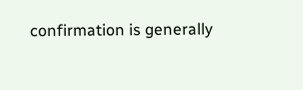confirmation is generally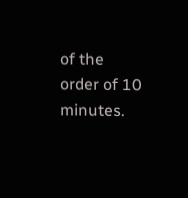of the order of 10 minutes.